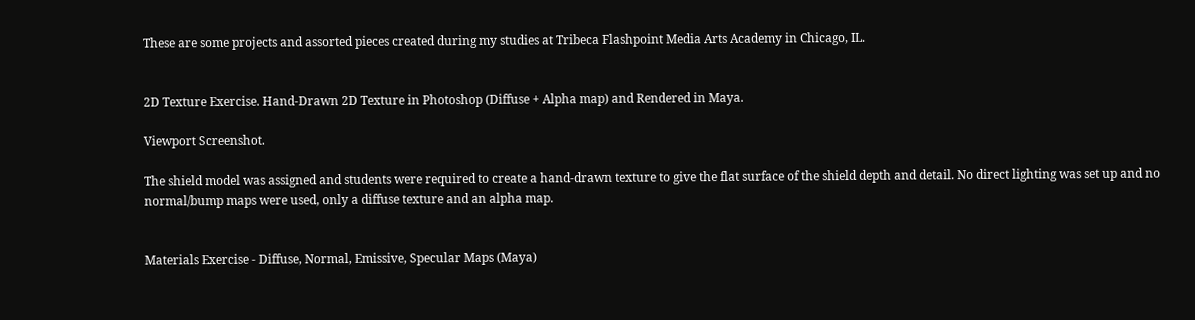These are some projects and assorted pieces created during my studies at Tribeca Flashpoint Media Arts Academy in Chicago, IL.


2D Texture Exercise. Hand-Drawn 2D Texture in Photoshop (Diffuse + Alpha map) and Rendered in Maya.

Viewport Screenshot.

The shield model was assigned and students were required to create a hand-drawn texture to give the flat surface of the shield depth and detail. No direct lighting was set up and no normal/bump maps were used, only a diffuse texture and an alpha map.


Materials Exercise - Diffuse, Normal, Emissive, Specular Maps (Maya)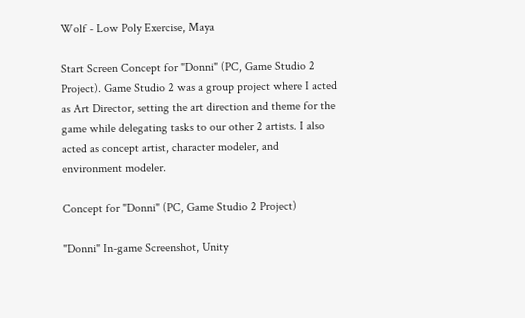Wolf - Low Poly Exercise, Maya

Start Screen Concept for "Donni" (PC, Game Studio 2 Project). Game Studio 2 was a group project where I acted as Art Director, setting the art direction and theme for the game while delegating tasks to our other 2 artists. I also acted as concept artist, character modeler, and environment modeler.

Concept for "Donni" (PC, Game Studio 2 Project)

"Donni" In-game Screenshot, Unity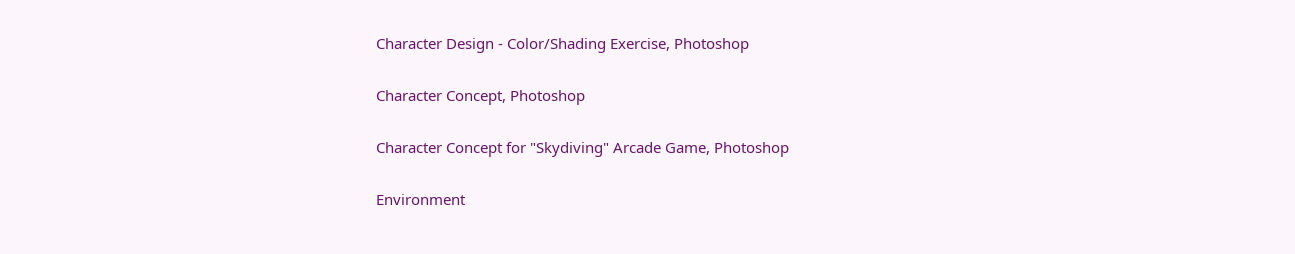Character Design - Color/Shading Exercise, Photoshop

Character Concept, Photoshop

Character Concept for "Skydiving" Arcade Game, Photoshop

Environment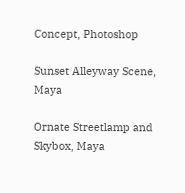Concept, Photoshop

Sunset Alleyway Scene, Maya

Ornate Streetlamp and Skybox, Maya